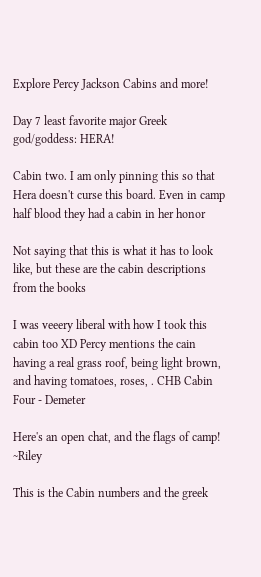Explore Percy Jackson Cabins and more!

Day 7 least favorite major Greek god/goddess: HERA!

Cabin two. I am only pinning this so that Hera doesn't curse this board. Even in camp half blood they had a cabin in her honor

Not saying that this is what it has to look like, but these are the cabin descriptions from the books

I was veeery liberal with how I took this cabin too XD Percy mentions the cain having a real grass roof, being light brown, and having tomatoes, roses, . CHB Cabin Four - Demeter

Here's an open chat, and the flags of camp! ~Riley

This is the Cabin numbers and the greek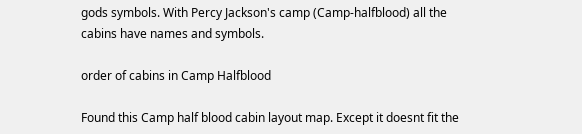gods symbols. With Percy Jackson's camp (Camp-halfblood) all the cabins have names and symbols.

order of cabins in Camp Halfblood

Found this Camp half blood cabin layout map. Except it doesnt fit the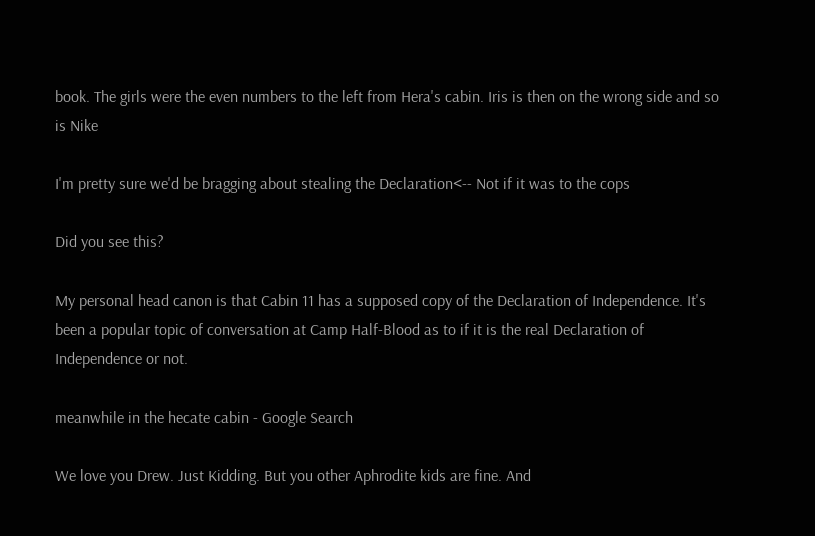book. The girls were the even numbers to the left from Hera's cabin. Iris is then on the wrong side and so is Nike

I'm pretty sure we'd be bragging about stealing the Declaration<-- Not if it was to the cops

Did you see this?

My personal head canon is that Cabin 11 has a supposed copy of the Declaration of Independence. It's been a popular topic of conversation at Camp Half-Blood as to if it is the real Declaration of Independence or not.

meanwhile in the hecate cabin - Google Search

We love you Drew. Just Kidding. But you other Aphrodite kids are fine. And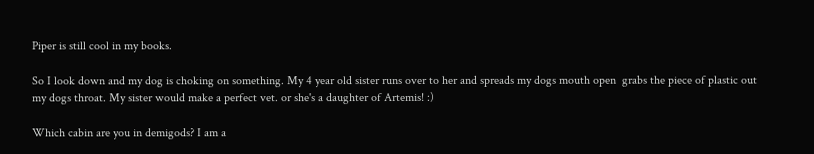Piper is still cool in my books.

So I look down and my dog is choking on something. My 4 year old sister runs over to her and spreads my dogs mouth open  grabs the piece of plastic out my dogs throat. My sister would make a perfect vet. or she's a daughter of Artemis! :)

Which cabin are you in demigods? I am a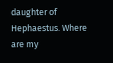daughter of Hephaestus. Where are my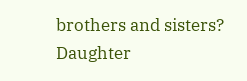brothers and sisters? Daughter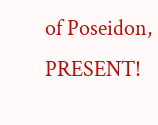of Poseidon, PRESENT!